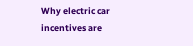Why electric car incentives are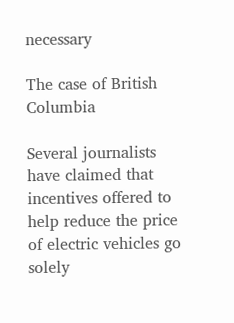necessary

The case of British Columbia

Several journalists have claimed that incentives offered to help reduce the price of electric vehicles go solely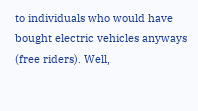to individuals who would have bought electric vehicles anyways (free riders). Well,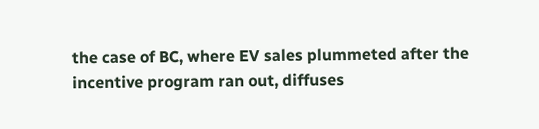the case of BC, where EV sales plummeted after the incentive program ran out, diffuses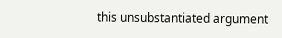this unsubstantiated argument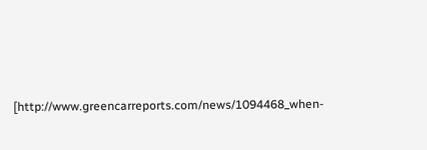[http://www.greencarreports.com/news/1094468_when-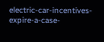electric-car-incentives-expire-a-case-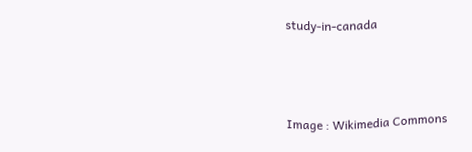study-in-canada



Image : Wikimedia Commons